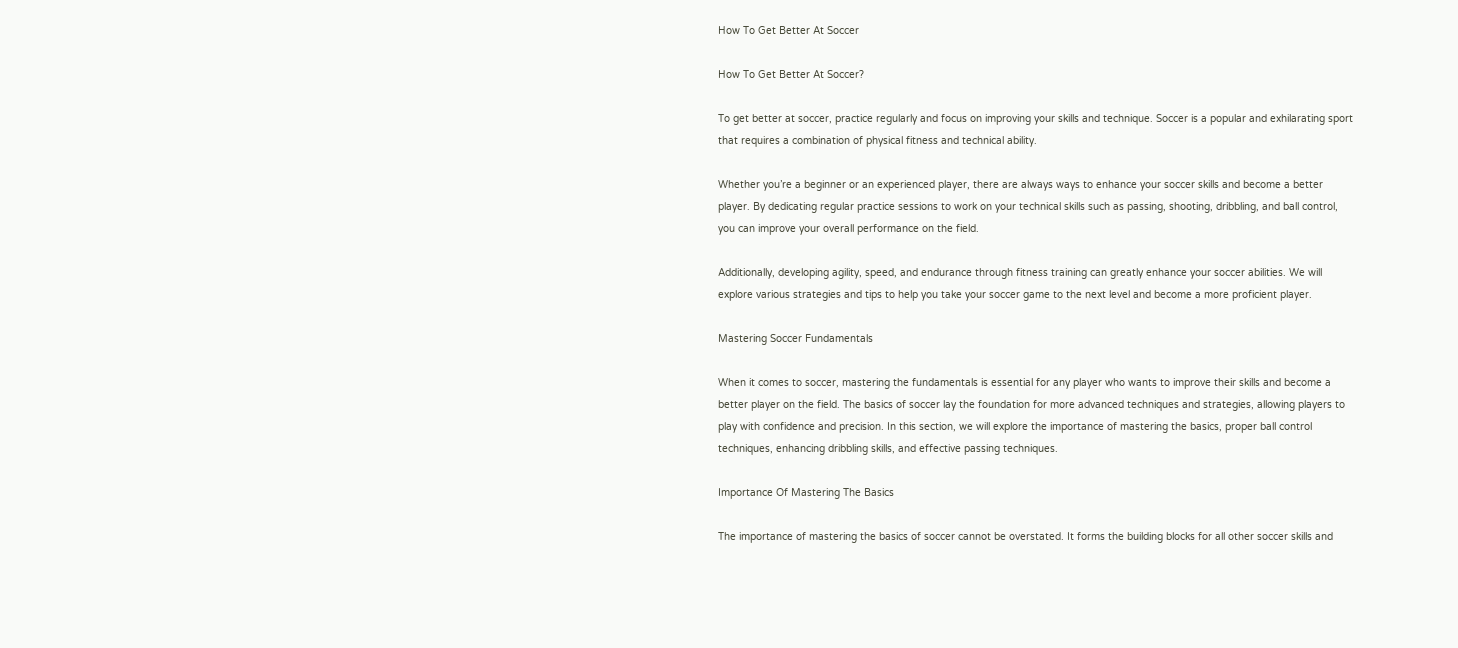How To Get Better At Soccer

How To Get Better At Soccer?

To get better at soccer, practice regularly and focus on improving your skills and technique. Soccer is a popular and exhilarating sport that requires a combination of physical fitness and technical ability.

Whether you’re a beginner or an experienced player, there are always ways to enhance your soccer skills and become a better player. By dedicating regular practice sessions to work on your technical skills such as passing, shooting, dribbling, and ball control, you can improve your overall performance on the field.

Additionally, developing agility, speed, and endurance through fitness training can greatly enhance your soccer abilities. We will explore various strategies and tips to help you take your soccer game to the next level and become a more proficient player.

Mastering Soccer Fundamentals

When it comes to soccer, mastering the fundamentals is essential for any player who wants to improve their skills and become a better player on the field. The basics of soccer lay the foundation for more advanced techniques and strategies, allowing players to play with confidence and precision. In this section, we will explore the importance of mastering the basics, proper ball control techniques, enhancing dribbling skills, and effective passing techniques.

Importance Of Mastering The Basics

The importance of mastering the basics of soccer cannot be overstated. It forms the building blocks for all other soccer skills and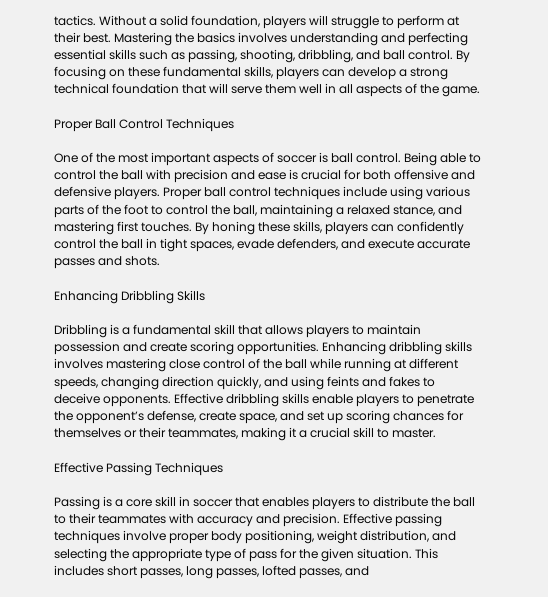tactics. Without a solid foundation, players will struggle to perform at their best. Mastering the basics involves understanding and perfecting essential skills such as passing, shooting, dribbling, and ball control. By focusing on these fundamental skills, players can develop a strong technical foundation that will serve them well in all aspects of the game.

Proper Ball Control Techniques

One of the most important aspects of soccer is ball control. Being able to control the ball with precision and ease is crucial for both offensive and defensive players. Proper ball control techniques include using various parts of the foot to control the ball, maintaining a relaxed stance, and mastering first touches. By honing these skills, players can confidently control the ball in tight spaces, evade defenders, and execute accurate passes and shots.

Enhancing Dribbling Skills

Dribbling is a fundamental skill that allows players to maintain possession and create scoring opportunities. Enhancing dribbling skills involves mastering close control of the ball while running at different speeds, changing direction quickly, and using feints and fakes to deceive opponents. Effective dribbling skills enable players to penetrate the opponent’s defense, create space, and set up scoring chances for themselves or their teammates, making it a crucial skill to master.

Effective Passing Techniques

Passing is a core skill in soccer that enables players to distribute the ball to their teammates with accuracy and precision. Effective passing techniques involve proper body positioning, weight distribution, and selecting the appropriate type of pass for the given situation. This includes short passes, long passes, lofted passes, and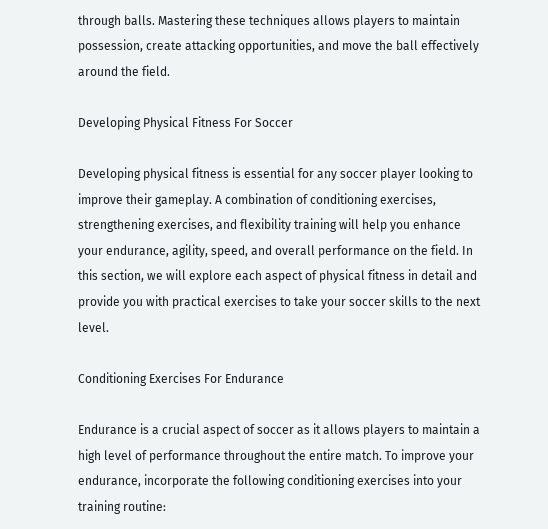through balls. Mastering these techniques allows players to maintain possession, create attacking opportunities, and move the ball effectively around the field.

Developing Physical Fitness For Soccer

Developing physical fitness is essential for any soccer player looking to improve their gameplay. A combination of conditioning exercises, strengthening exercises, and flexibility training will help you enhance your endurance, agility, speed, and overall performance on the field. In this section, we will explore each aspect of physical fitness in detail and provide you with practical exercises to take your soccer skills to the next level.

Conditioning Exercises For Endurance

Endurance is a crucial aspect of soccer as it allows players to maintain a high level of performance throughout the entire match. To improve your endurance, incorporate the following conditioning exercises into your training routine: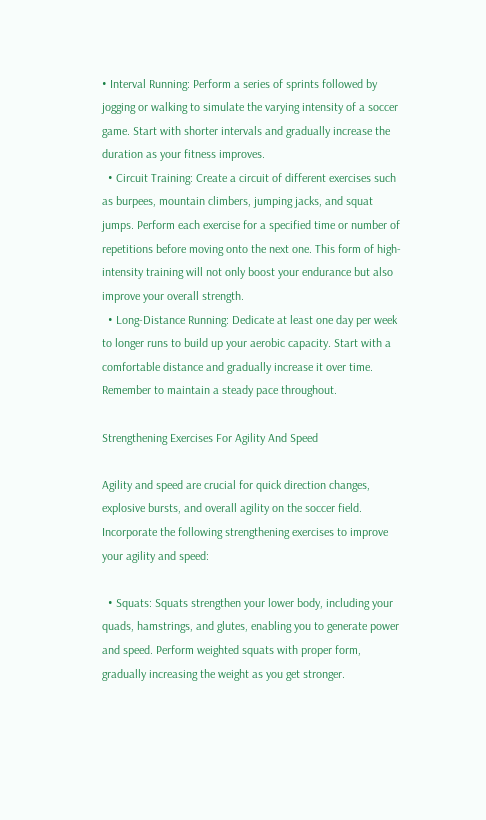• Interval Running: Perform a series of sprints followed by jogging or walking to simulate the varying intensity of a soccer game. Start with shorter intervals and gradually increase the duration as your fitness improves.
  • Circuit Training: Create a circuit of different exercises such as burpees, mountain climbers, jumping jacks, and squat jumps. Perform each exercise for a specified time or number of repetitions before moving onto the next one. This form of high-intensity training will not only boost your endurance but also improve your overall strength.
  • Long-Distance Running: Dedicate at least one day per week to longer runs to build up your aerobic capacity. Start with a comfortable distance and gradually increase it over time. Remember to maintain a steady pace throughout.

Strengthening Exercises For Agility And Speed

Agility and speed are crucial for quick direction changes, explosive bursts, and overall agility on the soccer field. Incorporate the following strengthening exercises to improve your agility and speed:

  • Squats: Squats strengthen your lower body, including your quads, hamstrings, and glutes, enabling you to generate power and speed. Perform weighted squats with proper form, gradually increasing the weight as you get stronger.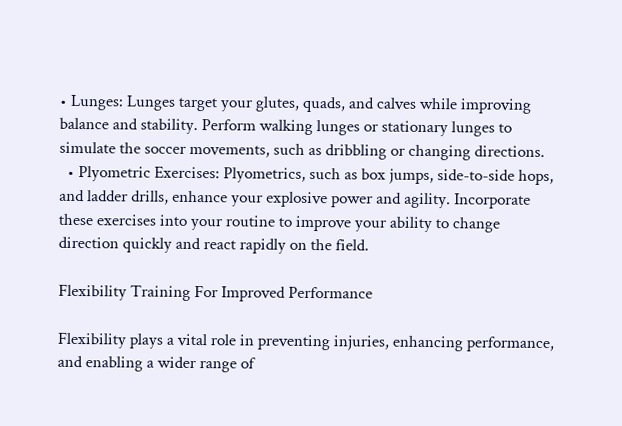• Lunges: Lunges target your glutes, quads, and calves while improving balance and stability. Perform walking lunges or stationary lunges to simulate the soccer movements, such as dribbling or changing directions.
  • Plyometric Exercises: Plyometrics, such as box jumps, side-to-side hops, and ladder drills, enhance your explosive power and agility. Incorporate these exercises into your routine to improve your ability to change direction quickly and react rapidly on the field.

Flexibility Training For Improved Performance

Flexibility plays a vital role in preventing injuries, enhancing performance, and enabling a wider range of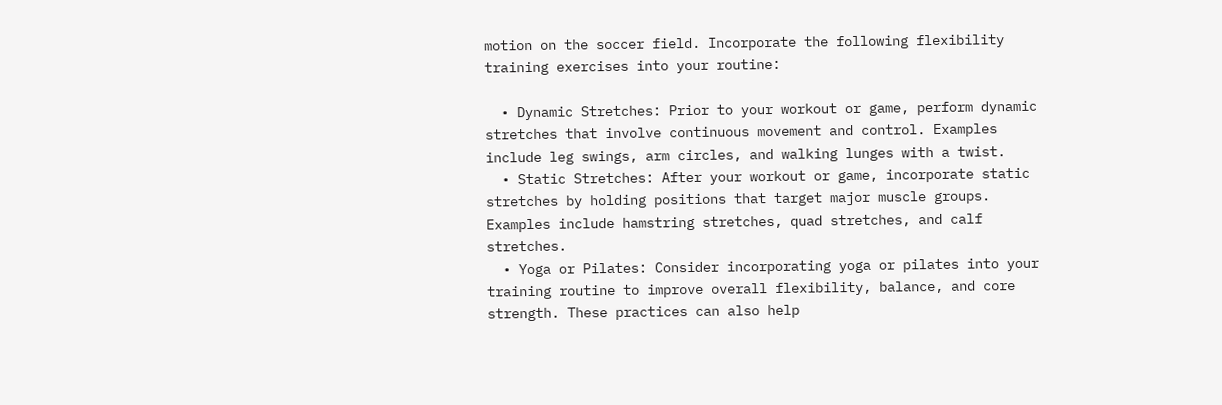motion on the soccer field. Incorporate the following flexibility training exercises into your routine:

  • Dynamic Stretches: Prior to your workout or game, perform dynamic stretches that involve continuous movement and control. Examples include leg swings, arm circles, and walking lunges with a twist.
  • Static Stretches: After your workout or game, incorporate static stretches by holding positions that target major muscle groups. Examples include hamstring stretches, quad stretches, and calf stretches.
  • Yoga or Pilates: Consider incorporating yoga or pilates into your training routine to improve overall flexibility, balance, and core strength. These practices can also help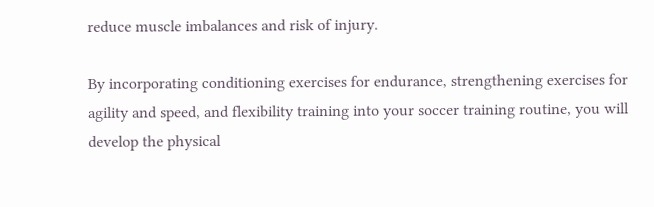reduce muscle imbalances and risk of injury.

By incorporating conditioning exercises for endurance, strengthening exercises for agility and speed, and flexibility training into your soccer training routine, you will develop the physical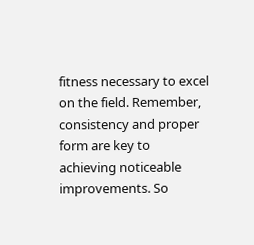fitness necessary to excel on the field. Remember, consistency and proper form are key to achieving noticeable improvements. So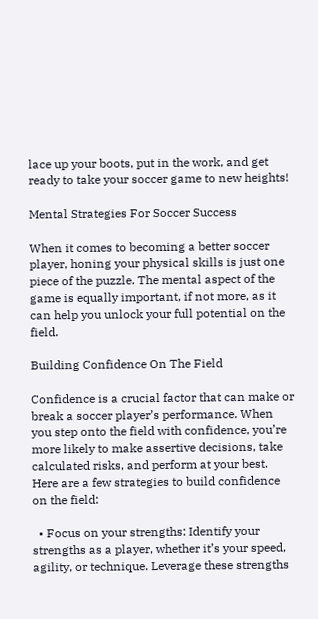lace up your boots, put in the work, and get ready to take your soccer game to new heights!

Mental Strategies For Soccer Success

When it comes to becoming a better soccer player, honing your physical skills is just one piece of the puzzle. The mental aspect of the game is equally important, if not more, as it can help you unlock your full potential on the field.

Building Confidence On The Field

Confidence is a crucial factor that can make or break a soccer player’s performance. When you step onto the field with confidence, you’re more likely to make assertive decisions, take calculated risks, and perform at your best. Here are a few strategies to build confidence on the field:

  • Focus on your strengths: Identify your strengths as a player, whether it’s your speed, agility, or technique. Leverage these strengths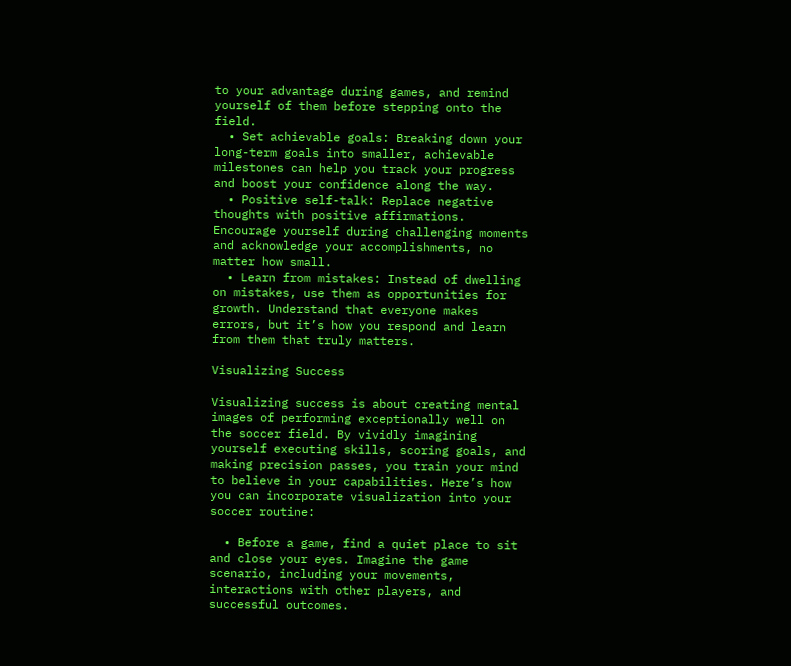to your advantage during games, and remind yourself of them before stepping onto the field.
  • Set achievable goals: Breaking down your long-term goals into smaller, achievable milestones can help you track your progress and boost your confidence along the way.
  • Positive self-talk: Replace negative thoughts with positive affirmations. Encourage yourself during challenging moments and acknowledge your accomplishments, no matter how small.
  • Learn from mistakes: Instead of dwelling on mistakes, use them as opportunities for growth. Understand that everyone makes errors, but it’s how you respond and learn from them that truly matters.

Visualizing Success

Visualizing success is about creating mental images of performing exceptionally well on the soccer field. By vividly imagining yourself executing skills, scoring goals, and making precision passes, you train your mind to believe in your capabilities. Here’s how you can incorporate visualization into your soccer routine:

  • Before a game, find a quiet place to sit and close your eyes. Imagine the game scenario, including your movements, interactions with other players, and successful outcomes.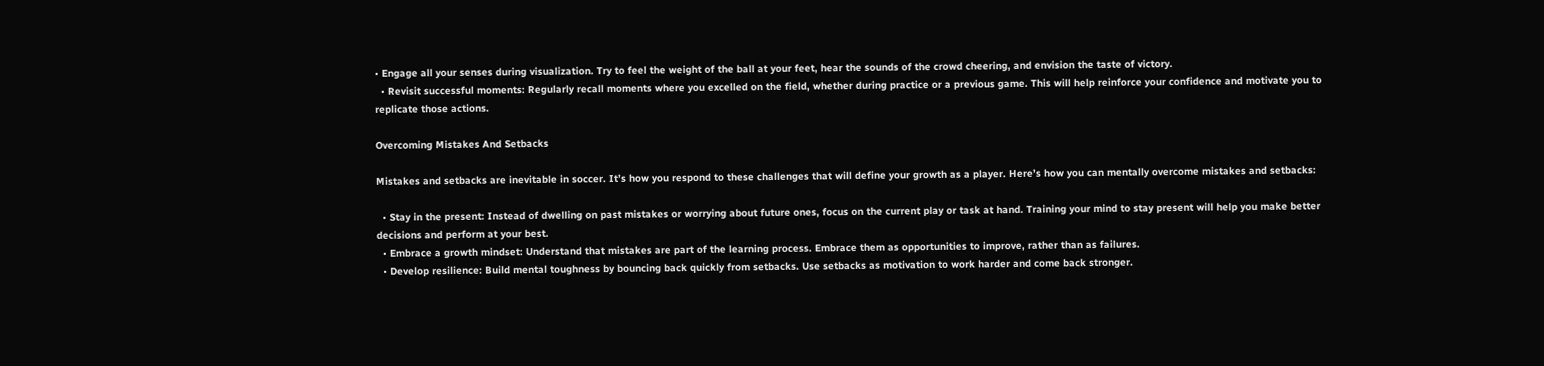• Engage all your senses during visualization. Try to feel the weight of the ball at your feet, hear the sounds of the crowd cheering, and envision the taste of victory.
  • Revisit successful moments: Regularly recall moments where you excelled on the field, whether during practice or a previous game. This will help reinforce your confidence and motivate you to replicate those actions.

Overcoming Mistakes And Setbacks

Mistakes and setbacks are inevitable in soccer. It’s how you respond to these challenges that will define your growth as a player. Here’s how you can mentally overcome mistakes and setbacks:

  • Stay in the present: Instead of dwelling on past mistakes or worrying about future ones, focus on the current play or task at hand. Training your mind to stay present will help you make better decisions and perform at your best.
  • Embrace a growth mindset: Understand that mistakes are part of the learning process. Embrace them as opportunities to improve, rather than as failures.
  • Develop resilience: Build mental toughness by bouncing back quickly from setbacks. Use setbacks as motivation to work harder and come back stronger.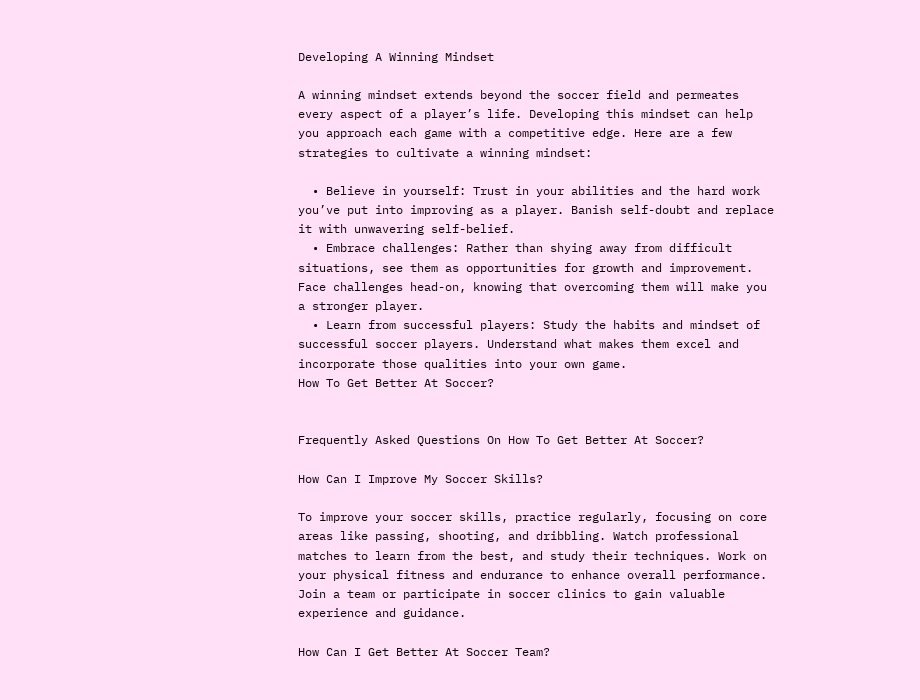Developing A Winning Mindset

A winning mindset extends beyond the soccer field and permeates every aspect of a player’s life. Developing this mindset can help you approach each game with a competitive edge. Here are a few strategies to cultivate a winning mindset:

  • Believe in yourself: Trust in your abilities and the hard work you’ve put into improving as a player. Banish self-doubt and replace it with unwavering self-belief.
  • Embrace challenges: Rather than shying away from difficult situations, see them as opportunities for growth and improvement. Face challenges head-on, knowing that overcoming them will make you a stronger player.
  • Learn from successful players: Study the habits and mindset of successful soccer players. Understand what makes them excel and incorporate those qualities into your own game.
How To Get Better At Soccer?


Frequently Asked Questions On How To Get Better At Soccer?

How Can I Improve My Soccer Skills?

To improve your soccer skills, practice regularly, focusing on core areas like passing, shooting, and dribbling. Watch professional matches to learn from the best, and study their techniques. Work on your physical fitness and endurance to enhance overall performance. Join a team or participate in soccer clinics to gain valuable experience and guidance.

How Can I Get Better At Soccer Team?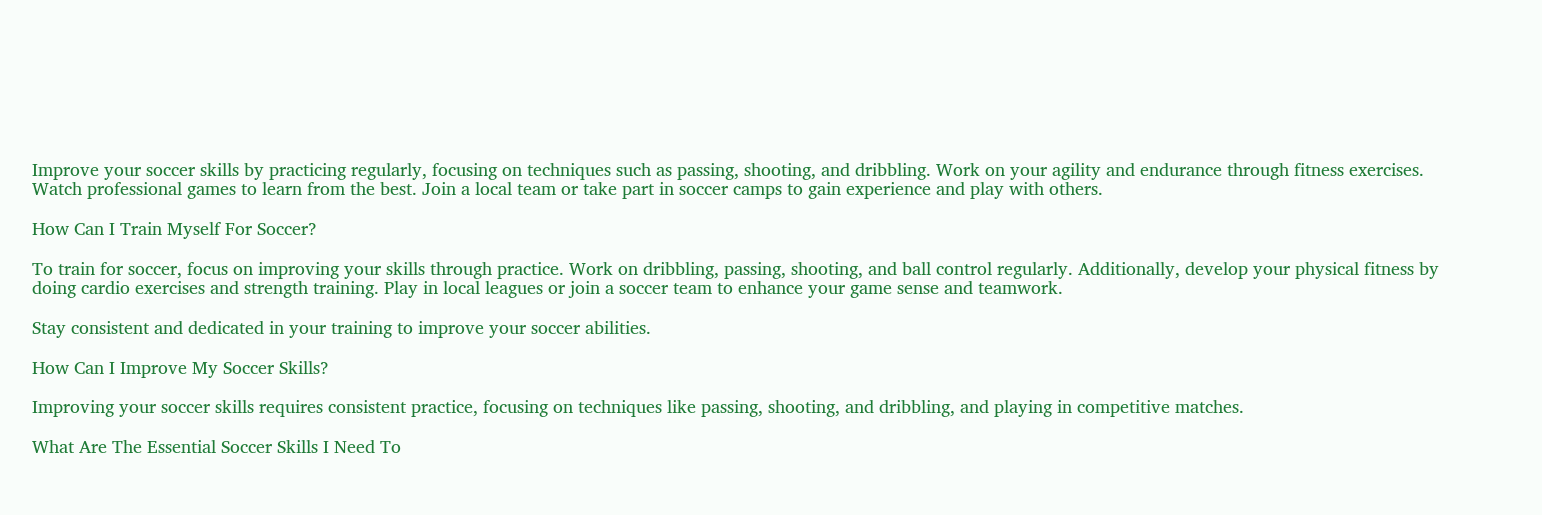Improve your soccer skills by practicing regularly, focusing on techniques such as passing, shooting, and dribbling. Work on your agility and endurance through fitness exercises. Watch professional games to learn from the best. Join a local team or take part in soccer camps to gain experience and play with others.

How Can I Train Myself For Soccer?

To train for soccer, focus on improving your skills through practice. Work on dribbling, passing, shooting, and ball control regularly. Additionally, develop your physical fitness by doing cardio exercises and strength training. Play in local leagues or join a soccer team to enhance your game sense and teamwork.

Stay consistent and dedicated in your training to improve your soccer abilities.

How Can I Improve My Soccer Skills?

Improving your soccer skills requires consistent practice, focusing on techniques like passing, shooting, and dribbling, and playing in competitive matches.

What Are The Essential Soccer Skills I Need To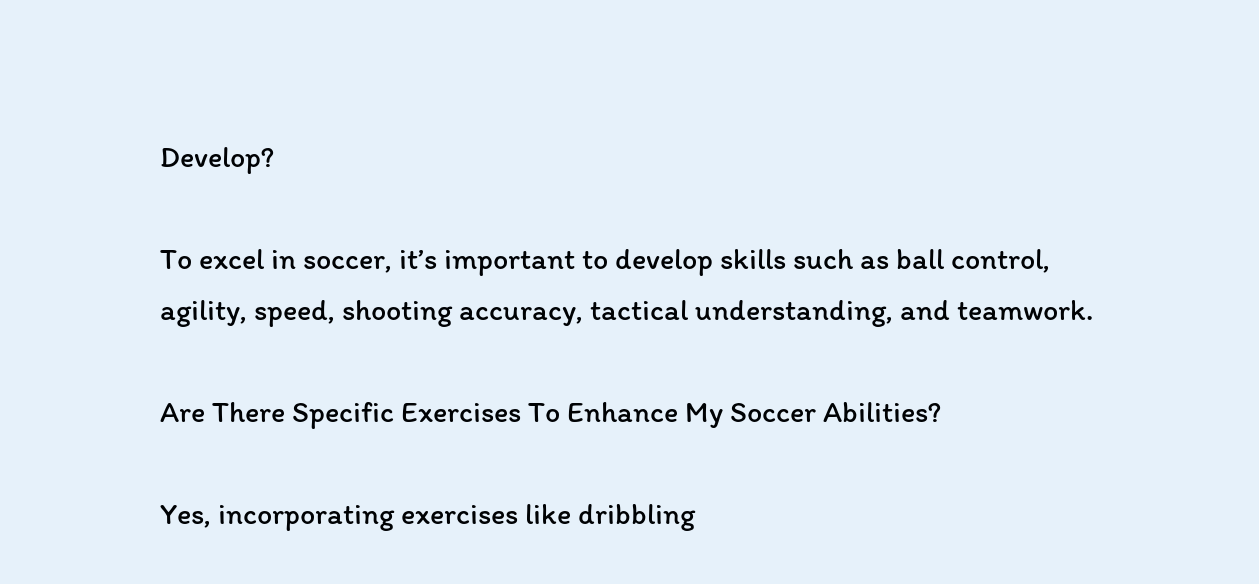Develop?

To excel in soccer, it’s important to develop skills such as ball control, agility, speed, shooting accuracy, tactical understanding, and teamwork.

Are There Specific Exercises To Enhance My Soccer Abilities?

Yes, incorporating exercises like dribbling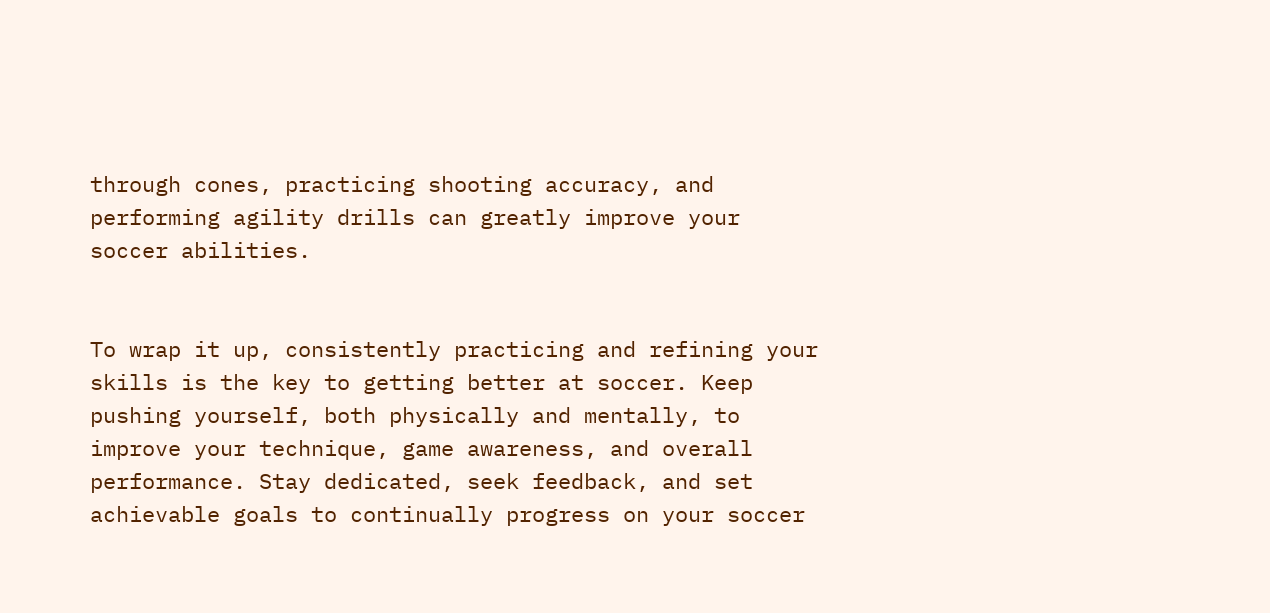through cones, practicing shooting accuracy, and performing agility drills can greatly improve your soccer abilities.


To wrap it up, consistently practicing and refining your skills is the key to getting better at soccer. Keep pushing yourself, both physically and mentally, to improve your technique, game awareness, and overall performance. Stay dedicated, seek feedback, and set achievable goals to continually progress on your soccer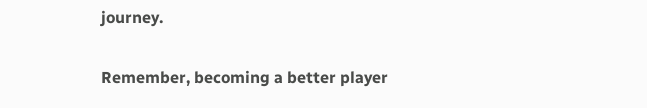journey.

Remember, becoming a better player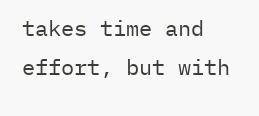takes time and effort, but with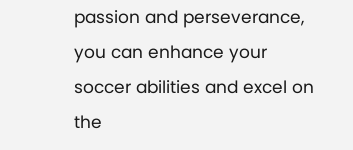passion and perseverance, you can enhance your soccer abilities and excel on the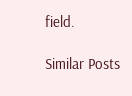field.

Similar Posts